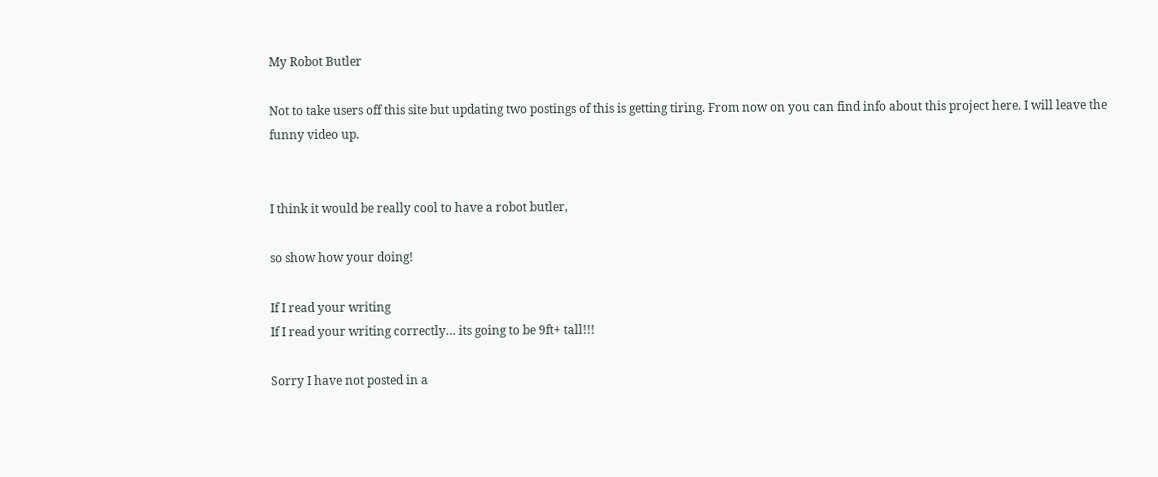My Robot Butler

Not to take users off this site but updating two postings of this is getting tiring. From now on you can find info about this project here. I will leave the funny video up.


I think it would be really cool to have a robot butler,

so show how your doing!

If I read your writing
If I read your writing correctly… its going to be 9ft+ tall!!!

Sorry I have not posted in a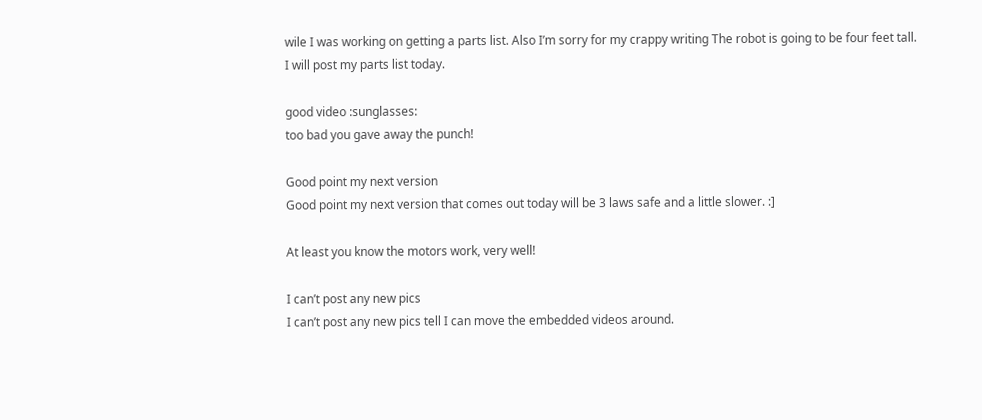wile I was working on getting a parts list. Also I’m sorry for my crappy writing The robot is going to be four feet tall. I will post my parts list today.

good video :sunglasses:
too bad you gave away the punch!

Good point my next version
Good point my next version that comes out today will be 3 laws safe and a little slower. :]

At least you know the motors work, very well!

I can’t post any new pics
I can’t post any new pics tell I can move the embedded videos around.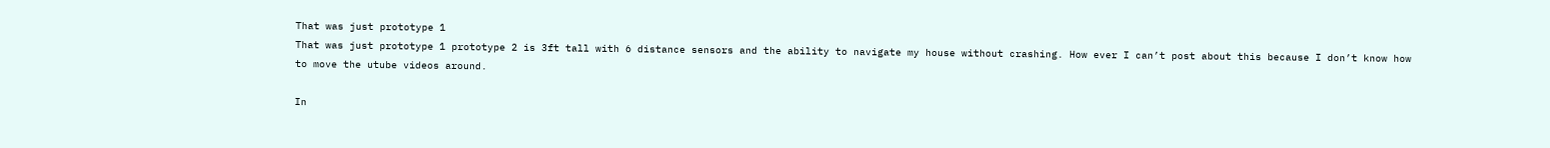That was just prototype 1
That was just prototype 1 prototype 2 is 3ft tall with 6 distance sensors and the ability to navigate my house without crashing. How ever I can’t post about this because I don’t know how to move the utube videos around.

In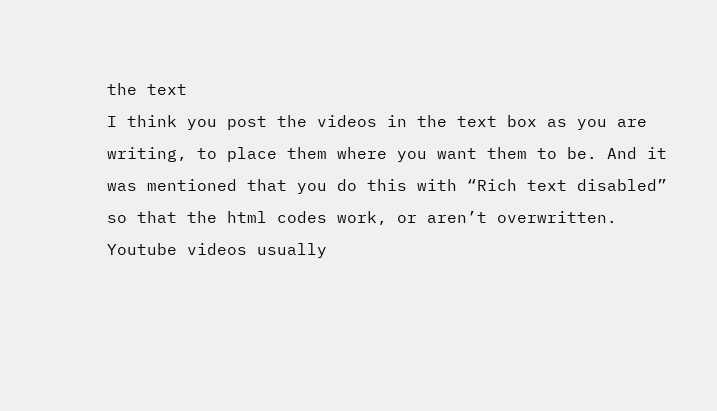the text
I think you post the videos in the text box as you are writing, to place them where you want them to be. And it was mentioned that you do this with “Rich text disabled” so that the html codes work, or aren’t overwritten. Youtube videos usually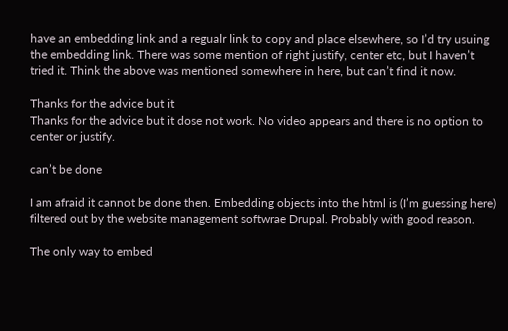have an embedding link and a regualr link to copy and place elsewhere, so I’d try usuing the embedding link. There was some mention of right justify, center etc, but I haven’t tried it. Think the above was mentioned somewhere in here, but can’t find it now.

Thanks for the advice but it
Thanks for the advice but it dose not work. No video appears and there is no option to center or justify.

can’t be done

I am afraid it cannot be done then. Embedding objects into the html is (I’m guessing here) filtered out by the website management softwrae Drupal. Probably with good reason.

The only way to embed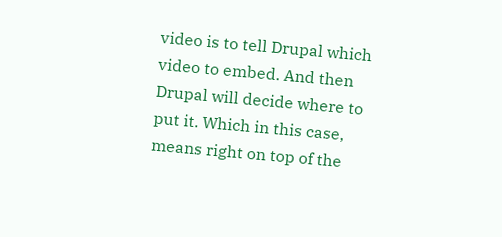video is to tell Drupal which video to embed. And then Drupal will decide where to put it. Which in this case, means right on top of the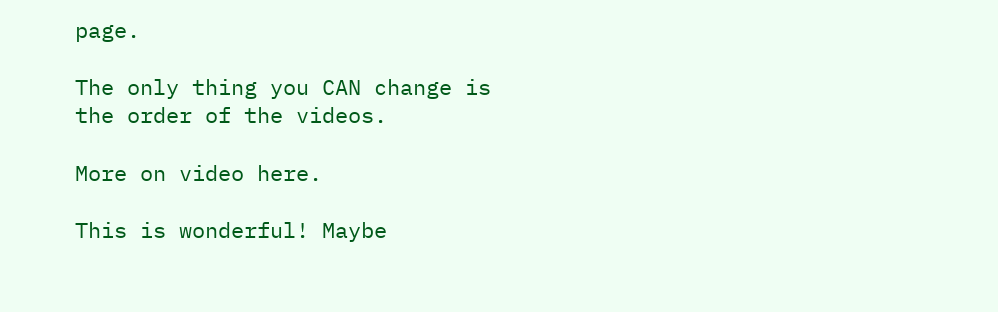page.

The only thing you CAN change is the order of the videos.

More on video here.

This is wonderful! Maybe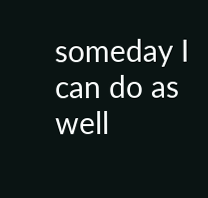someday I can do as well